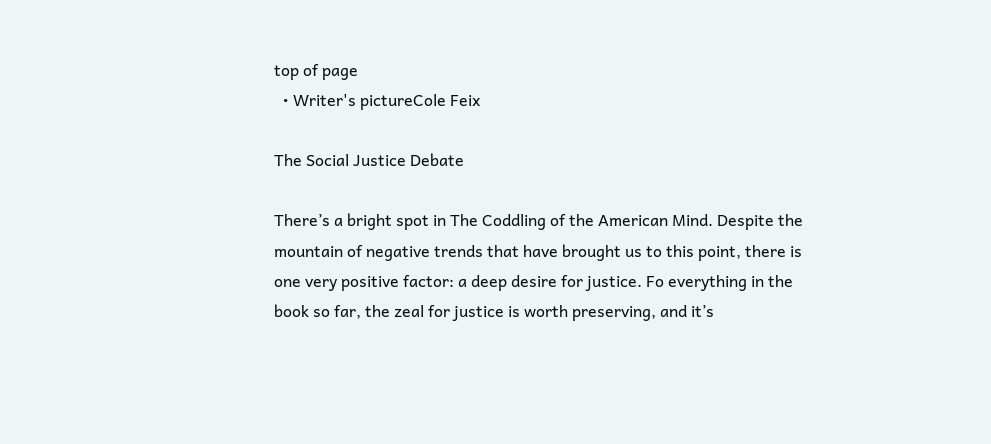top of page
  • Writer's pictureCole Feix

The Social Justice Debate

There’s a bright spot in The Coddling of the American Mind. Despite the mountain of negative trends that have brought us to this point, there is one very positive factor: a deep desire for justice. Fo everything in the book so far, the zeal for justice is worth preserving, and it’s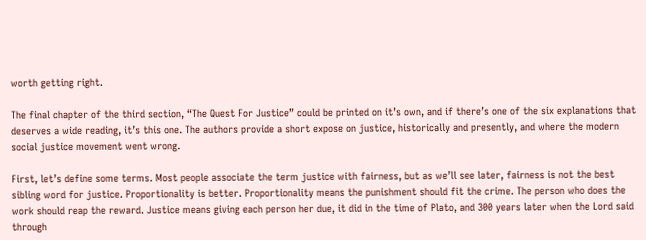worth getting right.

The final chapter of the third section, “The Quest For Justice” could be printed on it’s own, and if there’s one of the six explanations that deserves a wide reading, it’s this one. The authors provide a short expose on justice, historically and presently, and where the modern social justice movement went wrong.

First, let’s define some terms. Most people associate the term justice with fairness, but as we’ll see later, fairness is not the best sibling word for justice. Proportionality is better. Proportionality means the punishment should fit the crime. The person who does the work should reap the reward. Justice means giving each person her due, it did in the time of Plato, and 300 years later when the Lord said through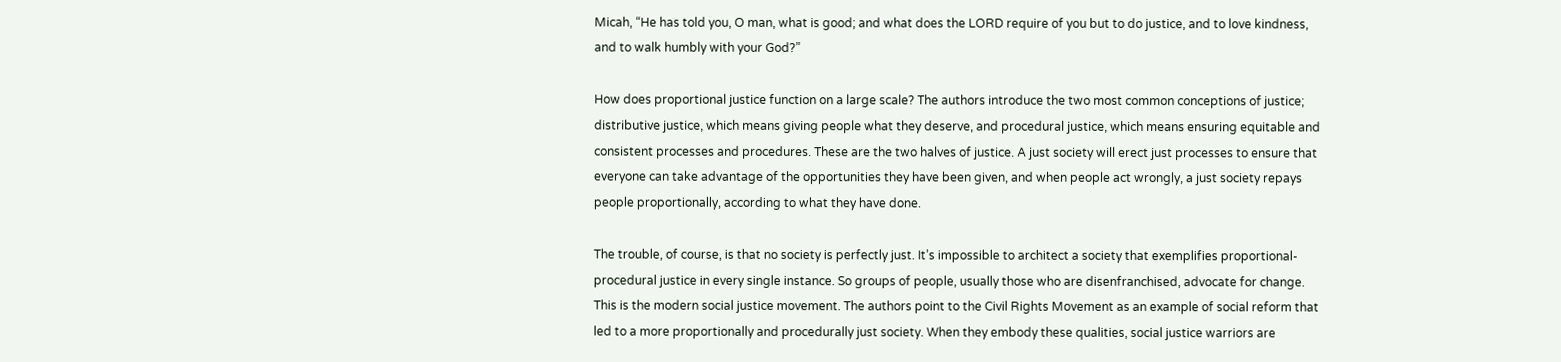Micah, “He has told you, O man, what is good; and what does the LORD require of you but to do justice, and to love kindness, and to walk humbly with your God?”

How does proportional justice function on a large scale? The authors introduce the two most common conceptions of justice; distributive justice, which means giving people what they deserve, and procedural justice, which means ensuring equitable and consistent processes and procedures. These are the two halves of justice. A just society will erect just processes to ensure that everyone can take advantage of the opportunities they have been given, and when people act wrongly, a just society repays people proportionally, according to what they have done.

The trouble, of course, is that no society is perfectly just. It’s impossible to architect a society that exemplifies proportional-procedural justice in every single instance. So groups of people, usually those who are disenfranchised, advocate for change. This is the modern social justice movement. The authors point to the Civil Rights Movement as an example of social reform that led to a more proportionally and procedurally just society. When they embody these qualities, social justice warriors are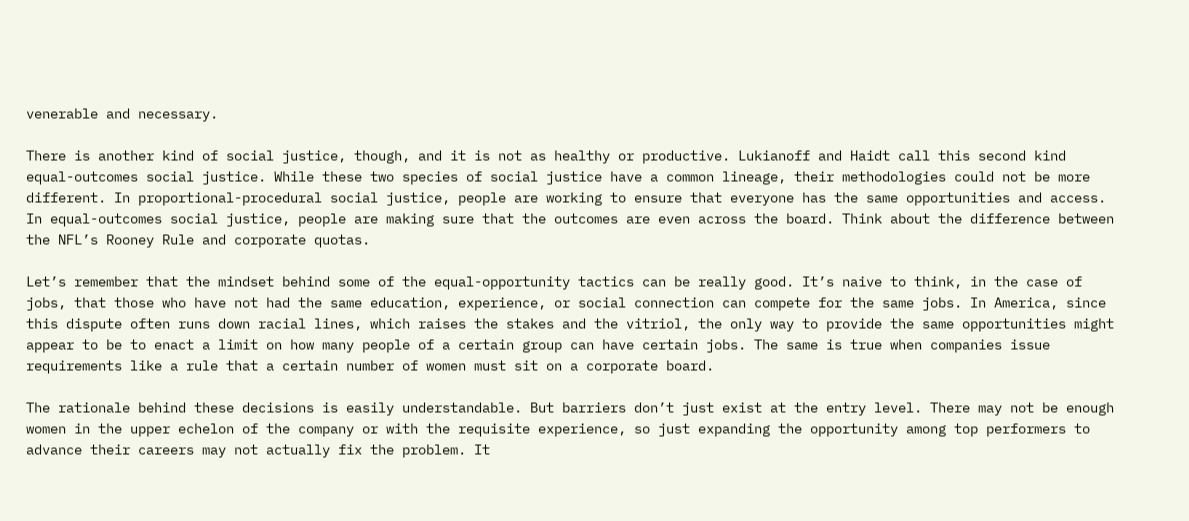venerable and necessary.

There is another kind of social justice, though, and it is not as healthy or productive. Lukianoff and Haidt call this second kind equal-outcomes social justice. While these two species of social justice have a common lineage, their methodologies could not be more different. In proportional-procedural social justice, people are working to ensure that everyone has the same opportunities and access. In equal-outcomes social justice, people are making sure that the outcomes are even across the board. Think about the difference between the NFL’s Rooney Rule and corporate quotas.

Let’s remember that the mindset behind some of the equal-opportunity tactics can be really good. It’s naive to think, in the case of jobs, that those who have not had the same education, experience, or social connection can compete for the same jobs. In America, since this dispute often runs down racial lines, which raises the stakes and the vitriol, the only way to provide the same opportunities might appear to be to enact a limit on how many people of a certain group can have certain jobs. The same is true when companies issue requirements like a rule that a certain number of women must sit on a corporate board.

The rationale behind these decisions is easily understandable. But barriers don’t just exist at the entry level. There may not be enough women in the upper echelon of the company or with the requisite experience, so just expanding the opportunity among top performers to advance their careers may not actually fix the problem. It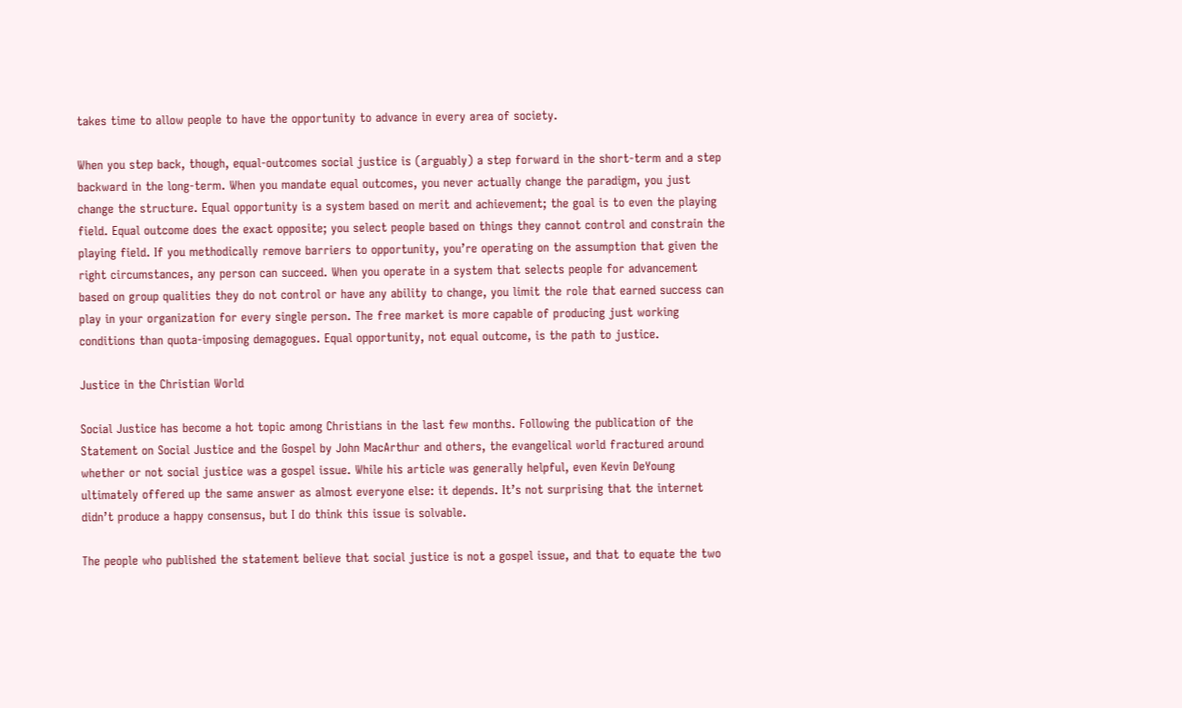takes time to allow people to have the opportunity to advance in every area of society.

When you step back, though, equal-outcomes social justice is (arguably) a step forward in the short-term and a step backward in the long-term. When you mandate equal outcomes, you never actually change the paradigm, you just change the structure. Equal opportunity is a system based on merit and achievement; the goal is to even the playing field. Equal outcome does the exact opposite; you select people based on things they cannot control and constrain the playing field. If you methodically remove barriers to opportunity, you’re operating on the assumption that given the right circumstances, any person can succeed. When you operate in a system that selects people for advancement based on group qualities they do not control or have any ability to change, you limit the role that earned success can play in your organization for every single person. The free market is more capable of producing just working conditions than quota-imposing demagogues. Equal opportunity, not equal outcome, is the path to justice.

Justice in the Christian World

Social Justice has become a hot topic among Christians in the last few months. Following the publication of the Statement on Social Justice and the Gospel by John MacArthur and others, the evangelical world fractured around whether or not social justice was a gospel issue. While his article was generally helpful, even Kevin DeYoung ultimately offered up the same answer as almost everyone else: it depends. It’s not surprising that the internet didn’t produce a happy consensus, but I do think this issue is solvable.

The people who published the statement believe that social justice is not a gospel issue, and that to equate the two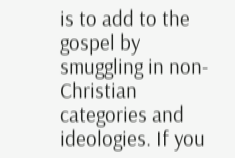is to add to the gospel by smuggling in non-Christian categories and ideologies. If you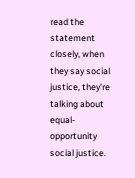read the statement closely, when they say social justice, they’re talking about equal-opportunity social justice.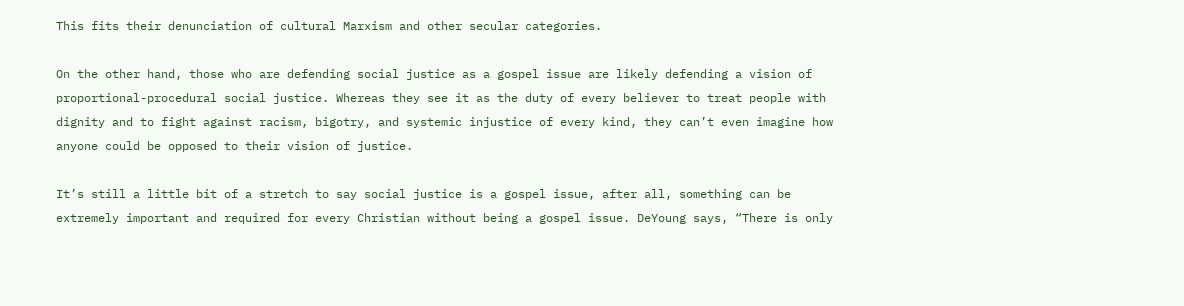This fits their denunciation of cultural Marxism and other secular categories.

On the other hand, those who are defending social justice as a gospel issue are likely defending a vision of proportional-procedural social justice. Whereas they see it as the duty of every believer to treat people with dignity and to fight against racism, bigotry, and systemic injustice of every kind, they can’t even imagine how anyone could be opposed to their vision of justice.

It’s still a little bit of a stretch to say social justice is a gospel issue, after all, something can be extremely important and required for every Christian without being a gospel issue. DeYoung says, “There is only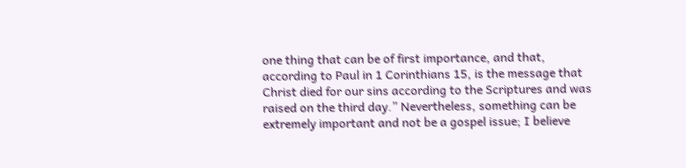one thing that can be of first importance, and that, according to Paul in 1 Corinthians 15, is the message that Christ died for our sins according to the Scriptures and was raised on the third day.” Nevertheless, something can be extremely important and not be a gospel issue; I believe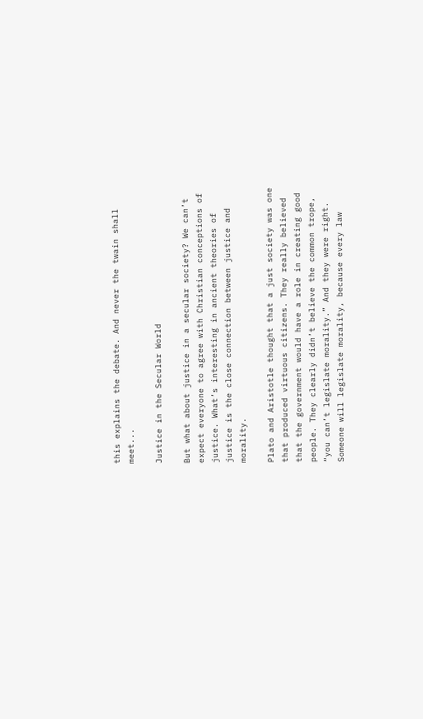this explains the debate. And never the twain shall meet...

Justice in the Secular World

But what about justice in a secular society? We can’t expect everyone to agree with Christian conceptions of justice. What’s interesting in ancient theories of justice is the close connection between justice and morality.

Plato and Aristotle thought that a just society was one that produced virtuous citizens. They really believed that the government would have a role in creating good people. They clearly didn’t believe the common trope, “you can’t legislate morality.” And they were right. Someone will legislate morality, because every law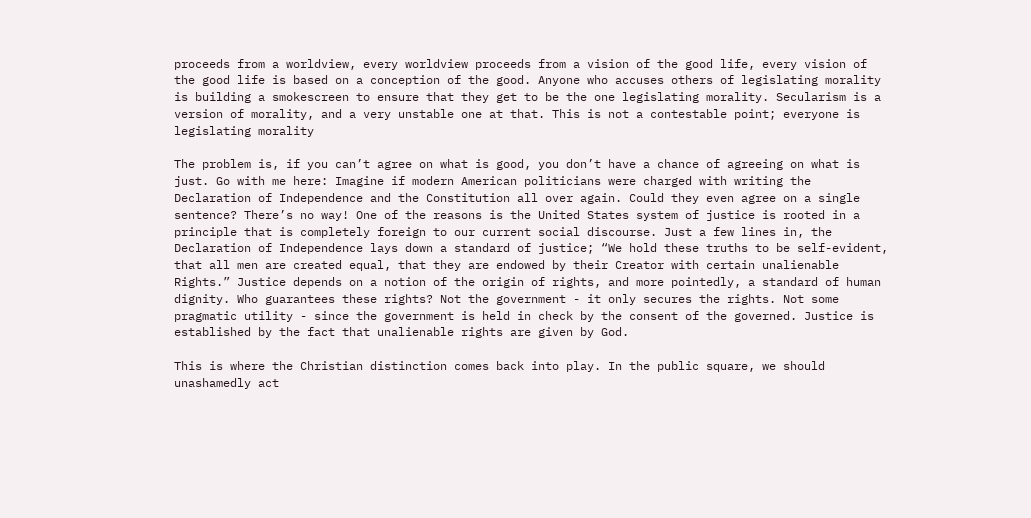proceeds from a worldview, every worldview proceeds from a vision of the good life, every vision of the good life is based on a conception of the good. Anyone who accuses others of legislating morality is building a smokescreen to ensure that they get to be the one legislating morality. Secularism is a version of morality, and a very unstable one at that. This is not a contestable point; everyone is legislating morality

The problem is, if you can’t agree on what is good, you don’t have a chance of agreeing on what is just. Go with me here: Imagine if modern American politicians were charged with writing the Declaration of Independence and the Constitution all over again. Could they even agree on a single sentence? There’s no way! One of the reasons is the United States system of justice is rooted in a principle that is completely foreign to our current social discourse. Just a few lines in, the Declaration of Independence lays down a standard of justice; “We hold these truths to be self-evident, that all men are created equal, that they are endowed by their Creator with certain unalienable Rights.” Justice depends on a notion of the origin of rights, and more pointedly, a standard of human dignity. Who guarantees these rights? Not the government - it only secures the rights. Not some pragmatic utility - since the government is held in check by the consent of the governed. Justice is established by the fact that unalienable rights are given by God.

This is where the Christian distinction comes back into play. In the public square, we should unashamedly act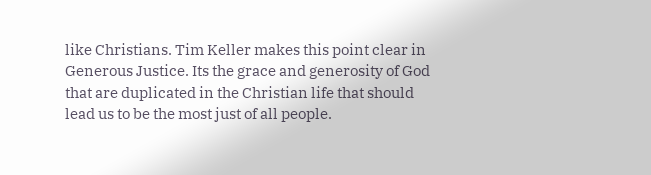like Christians. Tim Keller makes this point clear in Generous Justice. Its the grace and generosity of God that are duplicated in the Christian life that should lead us to be the most just of all people.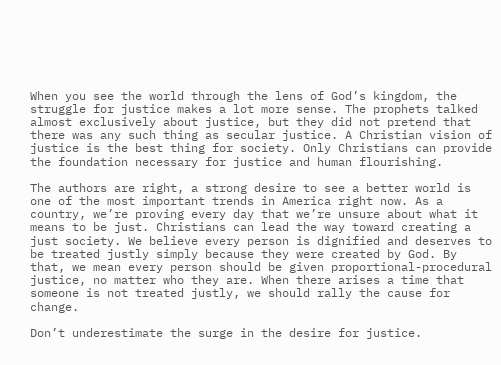When you see the world through the lens of God’s kingdom, the struggle for justice makes a lot more sense. The prophets talked almost exclusively about justice, but they did not pretend that there was any such thing as secular justice. A Christian vision of justice is the best thing for society. Only Christians can provide the foundation necessary for justice and human flourishing.

The authors are right, a strong desire to see a better world is one of the most important trends in America right now. As a country, we’re proving every day that we’re unsure about what it means to be just. Christians can lead the way toward creating a just society. We believe every person is dignified and deserves to be treated justly simply because they were created by God. By that, we mean every person should be given proportional-procedural justice, no matter who they are. When there arises a time that someone is not treated justly, we should rally the cause for change.

Don’t underestimate the surge in the desire for justice.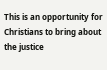This is an opportunity for Christians to bring about the justice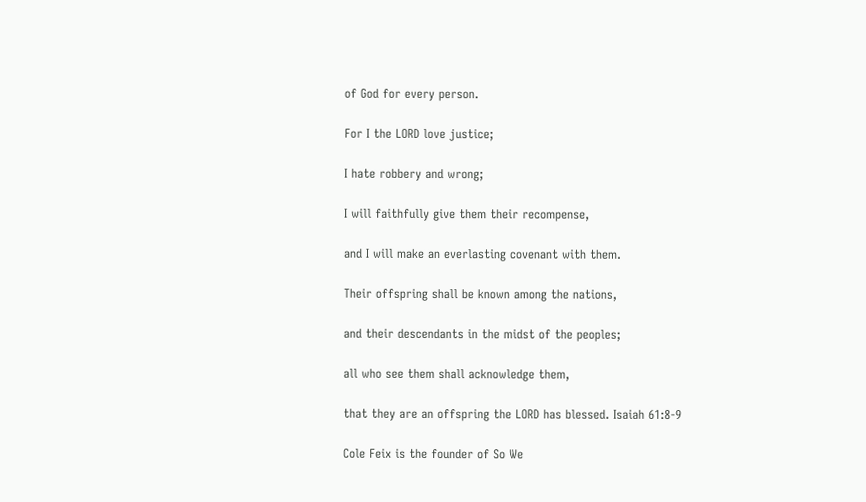of God for every person.

For I the LORD love justice;

I hate robbery and wrong;

I will faithfully give them their recompense,

and I will make an everlasting covenant with them.

Their offspring shall be known among the nations,

and their descendants in the midst of the peoples;

all who see them shall acknowledge them,

that they are an offspring the LORD has blessed. Isaiah 61:8-9

Cole Feix is the founder of So We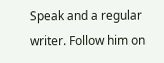Speak and a regular writer. Follow him on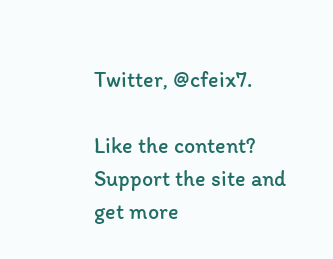Twitter, @cfeix7.

Like the content? Support the site and get more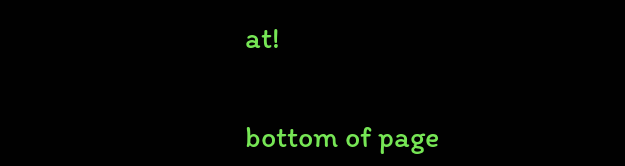at!


bottom of page